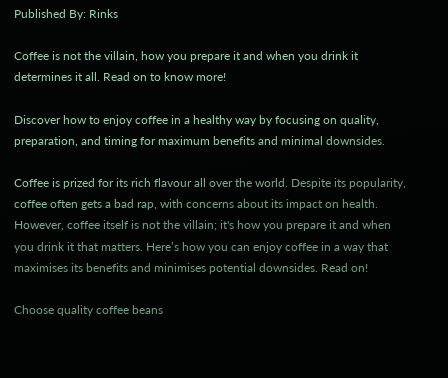Published By: Rinks

Coffee is not the villain, how you prepare it and when you drink it determines it all. Read on to know more!

Discover how to enjoy coffee in a healthy way by focusing on quality, preparation, and timing for maximum benefits and minimal downsides.

Coffee is prized for its rich flavour all over the world. Despite its popularity, coffee often gets a bad rap, with concerns about its impact on health. However, coffee itself is not the villain; it's how you prepare it and when you drink it that matters. Here’s how you can enjoy coffee in a way that maximises its benefits and minimises potential downsides. Read on!

Choose quality coffee beans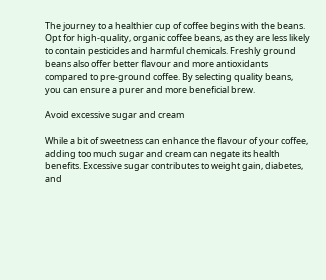The journey to a healthier cup of coffee begins with the beans. Opt for high-quality, organic coffee beans, as they are less likely to contain pesticides and harmful chemicals. Freshly ground beans also offer better flavour and more antioxidants compared to pre-ground coffee. By selecting quality beans, you can ensure a purer and more beneficial brew.

Avoid excessive sugar and cream

While a bit of sweetness can enhance the flavour of your coffee, adding too much sugar and cream can negate its health benefits. Excessive sugar contributes to weight gain, diabetes, and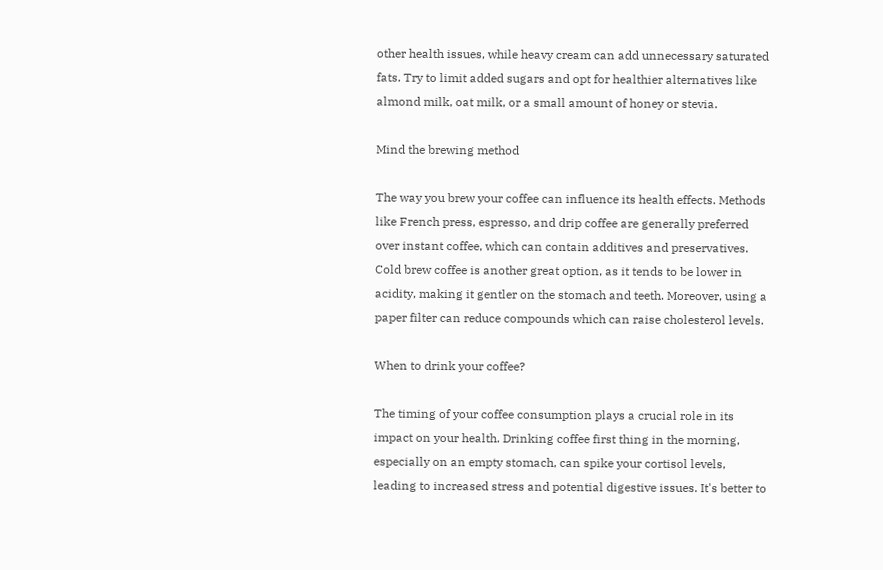other health issues, while heavy cream can add unnecessary saturated fats. Try to limit added sugars and opt for healthier alternatives like almond milk, oat milk, or a small amount of honey or stevia.

Mind the brewing method

The way you brew your coffee can influence its health effects. Methods like French press, espresso, and drip coffee are generally preferred over instant coffee, which can contain additives and preservatives. Cold brew coffee is another great option, as it tends to be lower in acidity, making it gentler on the stomach and teeth. Moreover, using a paper filter can reduce compounds which can raise cholesterol levels.

When to drink your coffee?

The timing of your coffee consumption plays a crucial role in its impact on your health. Drinking coffee first thing in the morning, especially on an empty stomach, can spike your cortisol levels, leading to increased stress and potential digestive issues. It's better to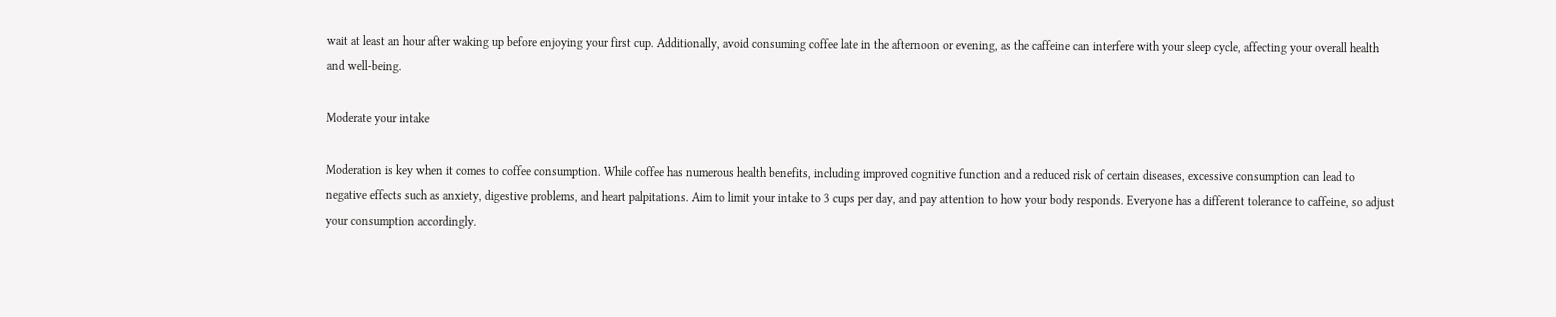wait at least an hour after waking up before enjoying your first cup. Additionally, avoid consuming coffee late in the afternoon or evening, as the caffeine can interfere with your sleep cycle, affecting your overall health and well-being.

Moderate your intake

Moderation is key when it comes to coffee consumption. While coffee has numerous health benefits, including improved cognitive function and a reduced risk of certain diseases, excessive consumption can lead to negative effects such as anxiety, digestive problems, and heart palpitations. Aim to limit your intake to 3 cups per day, and pay attention to how your body responds. Everyone has a different tolerance to caffeine, so adjust your consumption accordingly.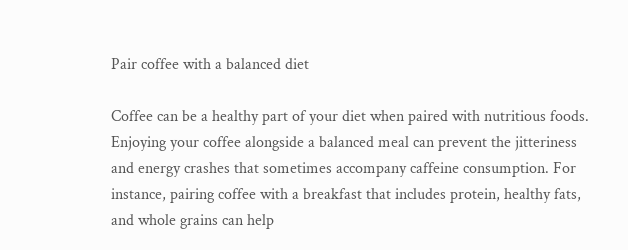Pair coffee with a balanced diet

Coffee can be a healthy part of your diet when paired with nutritious foods. Enjoying your coffee alongside a balanced meal can prevent the jitteriness and energy crashes that sometimes accompany caffeine consumption. For instance, pairing coffee with a breakfast that includes protein, healthy fats, and whole grains can help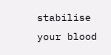stabilise your blood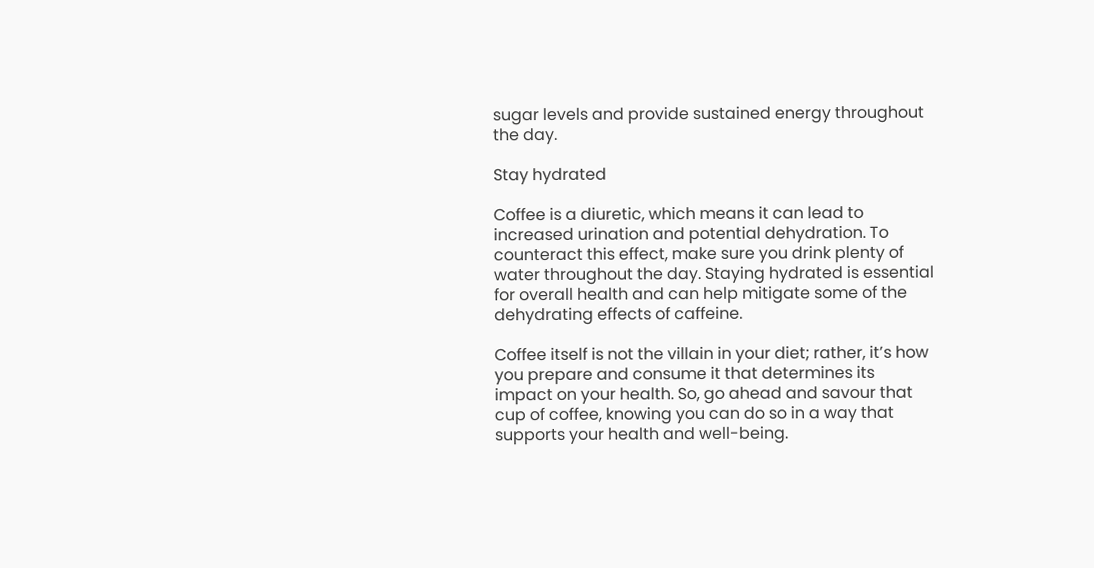sugar levels and provide sustained energy throughout the day.

Stay hydrated

Coffee is a diuretic, which means it can lead to increased urination and potential dehydration. To counteract this effect, make sure you drink plenty of water throughout the day. Staying hydrated is essential for overall health and can help mitigate some of the dehydrating effects of caffeine.

Coffee itself is not the villain in your diet; rather, it’s how you prepare and consume it that determines its impact on your health. So, go ahead and savour that cup of coffee, knowing you can do so in a way that supports your health and well-being.